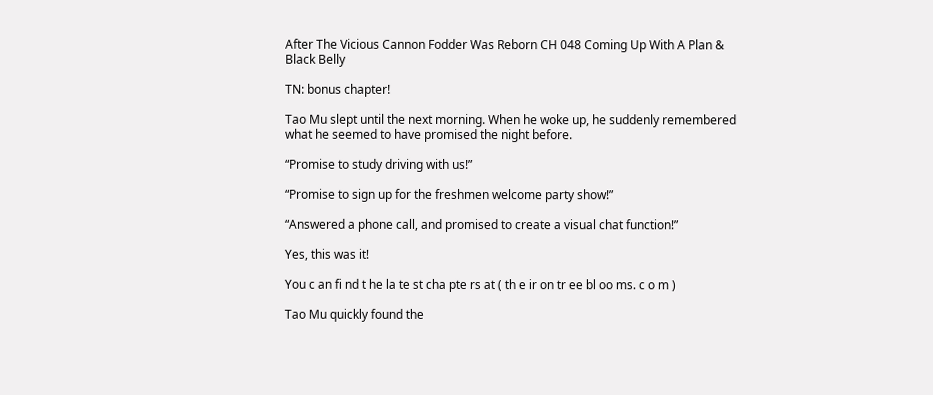After The Vicious Cannon Fodder Was Reborn CH 048 Coming Up With A Plan & Black Belly

TN: bonus chapter!

Tao Mu slept until the next morning. When he woke up, he suddenly remembered what he seemed to have promised the night before.

“Promise to study driving with us!”

“Promise to sign up for the freshmen welcome party show!”

“Answered a phone call, and promised to create a visual chat function!”

Yes, this was it!

You c an fi nd t he la te st cha pte rs at ( th e ir on tr ee bl oo ms. c o m )

Tao Mu quickly found the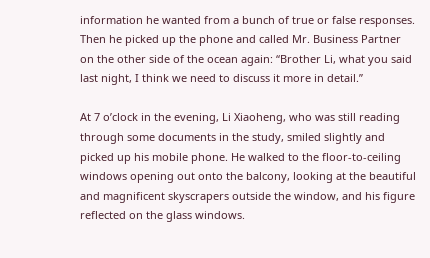information he wanted from a bunch of true or false responses. Then he picked up the phone and called Mr. Business Partner on the other side of the ocean again: “Brother Li, what you said last night, I think we need to discuss it more in detail.”

At 7 o’clock in the evening, Li Xiaoheng, who was still reading through some documents in the study, smiled slightly and picked up his mobile phone. He walked to the floor-to-ceiling windows opening out onto the balcony, looking at the beautiful and magnificent skyscrapers outside the window, and his figure reflected on the glass windows.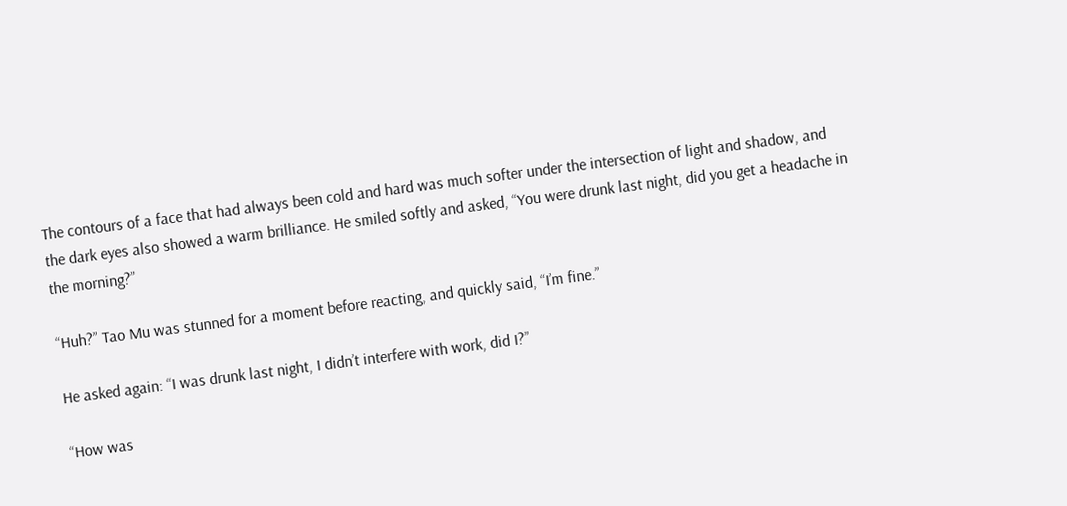The contours of a face that had always been cold and hard was much softer under the intersection of light and shadow, and the dark eyes also showed a warm brilliance. He smiled softly and asked, “You were drunk last night, did you get a headache in the morning?”

“Huh?” Tao Mu was stunned for a moment before reacting, and quickly said, “I’m fine.”

He asked again: “I was drunk last night, I didn’t interfere with work, did I?”

“How was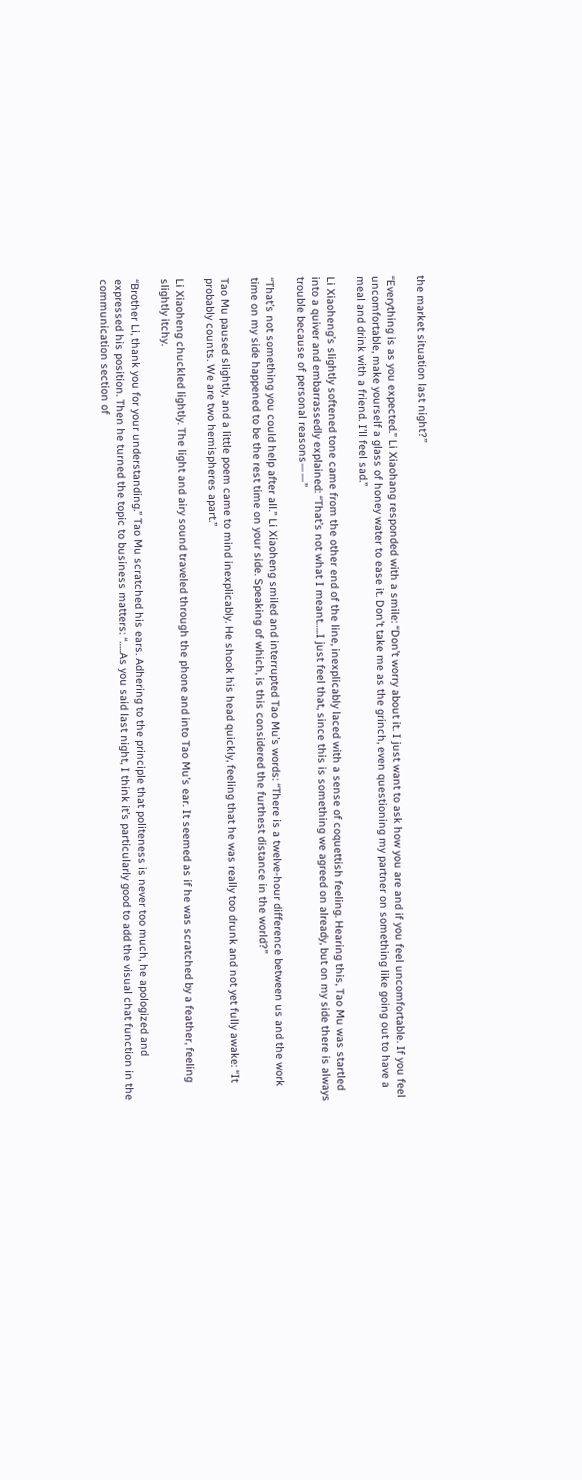the market situation last night?”

“Everything is as you expected.” Li Xiaohang responded with a smile: “Don’t worry about it. I just want to ask how you are and if you feel uncomfortable. If you feel uncomfortable, make yourself a glass of honey water to ease it. Don’t take me as the grinch, even questioning my partner on something like going out to have a meal and drink with a friend. I’ll feel sad.”

Li Xiaoheng’s slightly softened tone came from the other end of the line, inexplicably laced with a sense of coquettish feeling. Hearing this, Tao Mu was startled into a quiver and embarrassedly explained: “That’s not what I meant…..I just feel that, since this is something we agreed on already, but on my side there is always trouble because of personal reasons——”

“That’s not something you could help after all.” Li Xiaoheng smiled and interrupted Tao Mu’s words: “There is a twelve-hour difference between us and the work time on my side happened to be the rest time on your side. Speaking of which, is this considered the furthest distance in the world?”

Tao Mu paused slightly, and a little poem came to mind inexplicably. He shook his head quickly, feeling that he was really too drunk and not yet fully awake: “It probably counts. We are two hemispheres apart.”

Li Xiaoheng chuckled lightly. The light and airy sound traveled through the phone and into Tao Mu’s ear. It seemed as if he was scratched by a feather, feeling slightly itchy.

“Brother Li, thank you for your understanding.” Tao Mu scratched his ears. Adhering to the principle that politeness is never too much, he apologized and expressed his position. Then he turned the topic to business matters: “…..As you said last night, I think it’s particularly good to add the visual chat function in the communication section of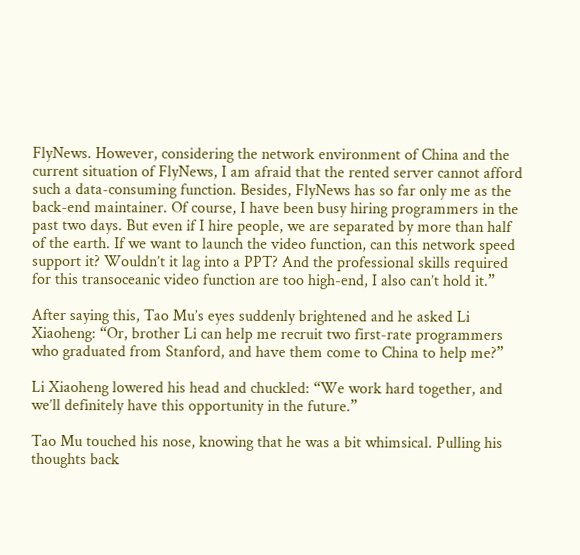FlyNews. However, considering the network environment of China and the current situation of FlyNews, I am afraid that the rented server cannot afford such a data-consuming function. Besides, FlyNews has so far only me as the back-end maintainer. Of course, I have been busy hiring programmers in the past two days. But even if I hire people, we are separated by more than half of the earth. If we want to launch the video function, can this network speed support it? Wouldn’t it lag into a PPT? And the professional skills required for this transoceanic video function are too high-end, I also can’t hold it.”

After saying this, Tao Mu’s eyes suddenly brightened and he asked Li Xiaoheng: “Or, brother Li can help me recruit two first-rate programmers who graduated from Stanford, and have them come to China to help me?”

Li Xiaoheng lowered his head and chuckled: “We work hard together, and we’ll definitely have this opportunity in the future.”

Tao Mu touched his nose, knowing that he was a bit whimsical. Pulling his thoughts back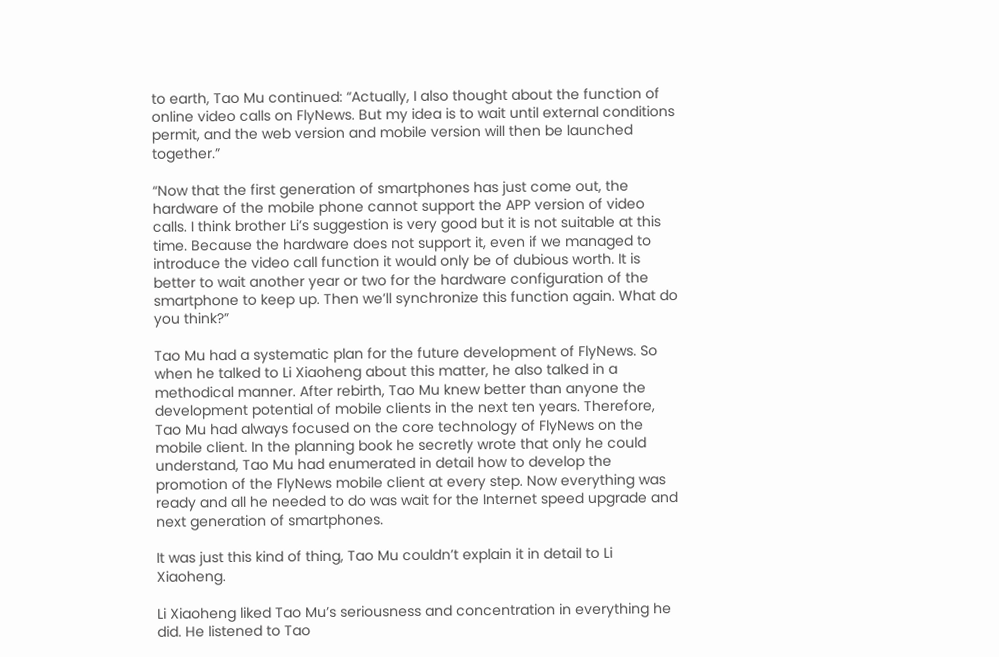to earth, Tao Mu continued: “Actually, I also thought about the function of online video calls on FlyNews. But my idea is to wait until external conditions permit, and the web version and mobile version will then be launched together.”

“Now that the first generation of smartphones has just come out, the hardware of the mobile phone cannot support the APP version of video calls. I think brother Li’s suggestion is very good but it is not suitable at this time. Because the hardware does not support it, even if we managed to introduce the video call function it would only be of dubious worth. It is better to wait another year or two for the hardware configuration of the smartphone to keep up. Then we’ll synchronize this function again. What do you think?”

Tao Mu had a systematic plan for the future development of FlyNews. So when he talked to Li Xiaoheng about this matter, he also talked in a methodical manner. After rebirth, Tao Mu knew better than anyone the development potential of mobile clients in the next ten years. Therefore, Tao Mu had always focused on the core technology of FlyNews on the mobile client. In the planning book he secretly wrote that only he could understand, Tao Mu had enumerated in detail how to develop the promotion of the FlyNews mobile client at every step. Now everything was ready and all he needed to do was wait for the Internet speed upgrade and next generation of smartphones.

It was just this kind of thing, Tao Mu couldn’t explain it in detail to Li Xiaoheng.

Li Xiaoheng liked Tao Mu’s seriousness and concentration in everything he did. He listened to Tao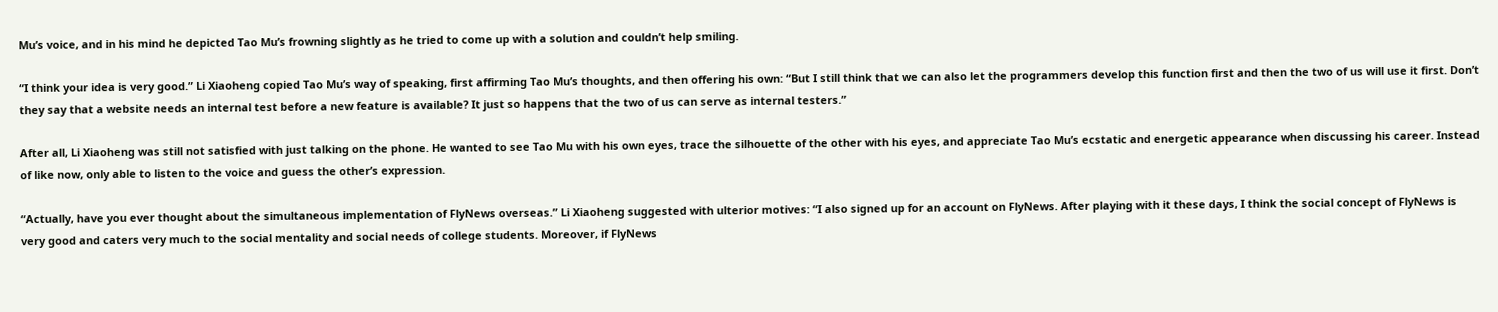Mu’s voice, and in his mind he depicted Tao Mu’s frowning slightly as he tried to come up with a solution and couldn’t help smiling.

“I think your idea is very good.” Li Xiaoheng copied Tao Mu’s way of speaking, first affirming Tao Mu’s thoughts, and then offering his own: “But I still think that we can also let the programmers develop this function first and then the two of us will use it first. Don’t they say that a website needs an internal test before a new feature is available? It just so happens that the two of us can serve as internal testers.”

After all, Li Xiaoheng was still not satisfied with just talking on the phone. He wanted to see Tao Mu with his own eyes, trace the silhouette of the other with his eyes, and appreciate Tao Mu’s ecstatic and energetic appearance when discussing his career. Instead of like now, only able to listen to the voice and guess the other’s expression.

“Actually, have you ever thought about the simultaneous implementation of FlyNews overseas.” Li Xiaoheng suggested with ulterior motives: “I also signed up for an account on FlyNews. After playing with it these days, I think the social concept of FlyNews is very good and caters very much to the social mentality and social needs of college students. Moreover, if FlyNews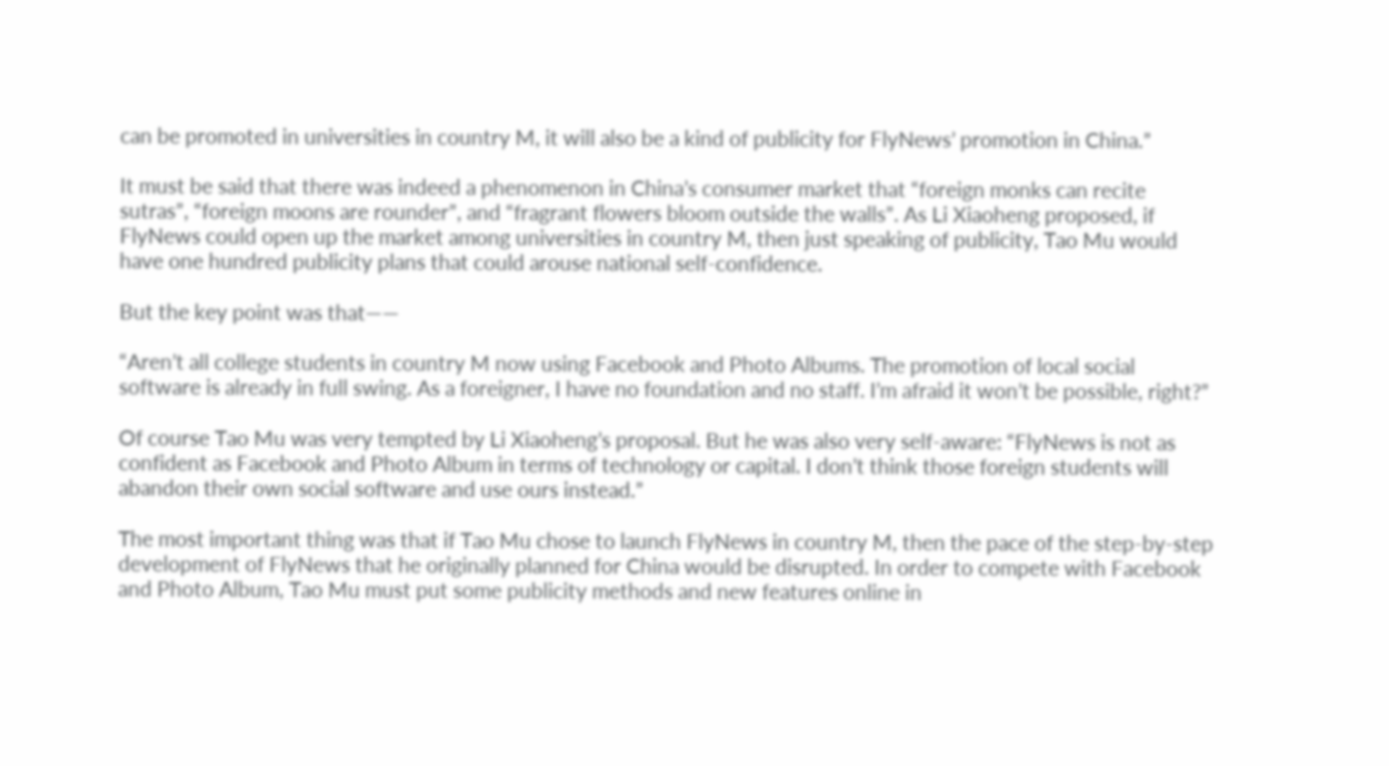can be promoted in universities in country M, it will also be a kind of publicity for FlyNews’ promotion in China.”

It must be said that there was indeed a phenomenon in China’s consumer market that “foreign monks can recite sutras”, “foreign moons are rounder”, and “fragrant flowers bloom outside the walls”. As Li Xiaoheng proposed, if FlyNews could open up the market among universities in country M, then just speaking of publicity, Tao Mu would have one hundred publicity plans that could arouse national self-confidence.

But the key point was that——

“Aren’t all college students in country M now using Facebook and Photo Albums. The promotion of local social software is already in full swing. As a foreigner, I have no foundation and no staff. I’m afraid it won’t be possible, right?”

Of course Tao Mu was very tempted by Li Xiaoheng’s proposal. But he was also very self-aware: “FlyNews is not as confident as Facebook and Photo Album in terms of technology or capital. I don’t think those foreign students will abandon their own social software and use ours instead.”

The most important thing was that if Tao Mu chose to launch FlyNews in country M, then the pace of the step-by-step development of FlyNews that he originally planned for China would be disrupted. In order to compete with Facebook and Photo Album, Tao Mu must put some publicity methods and new features online in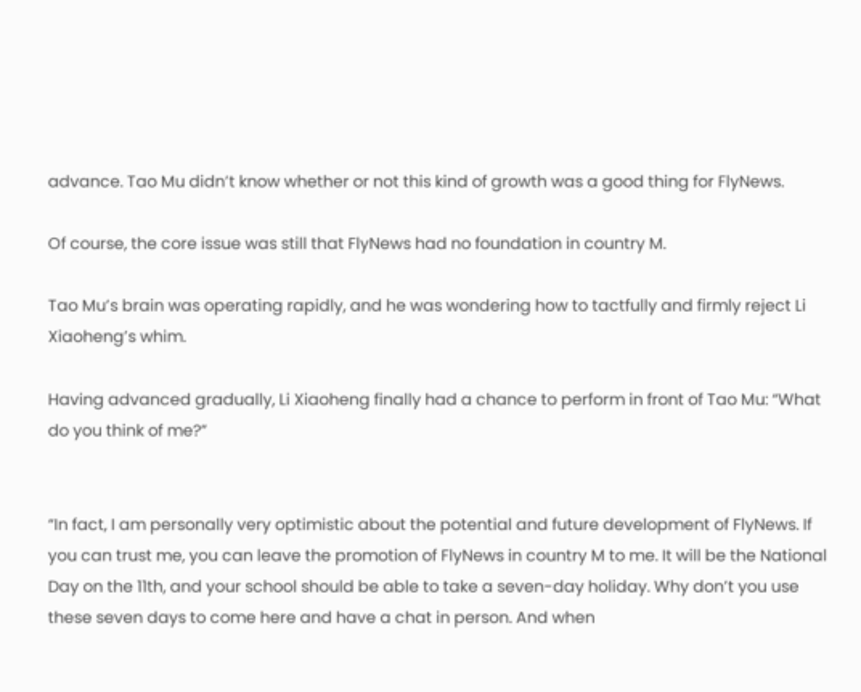advance. Tao Mu didn’t know whether or not this kind of growth was a good thing for FlyNews.

Of course, the core issue was still that FlyNews had no foundation in country M.

Tao Mu’s brain was operating rapidly, and he was wondering how to tactfully and firmly reject Li Xiaoheng’s whim.

Having advanced gradually, Li Xiaoheng finally had a chance to perform in front of Tao Mu: “What do you think of me?”


“In fact, I am personally very optimistic about the potential and future development of FlyNews. If you can trust me, you can leave the promotion of FlyNews in country M to me. It will be the National Day on the 11th, and your school should be able to take a seven-day holiday. Why don’t you use these seven days to come here and have a chat in person. And when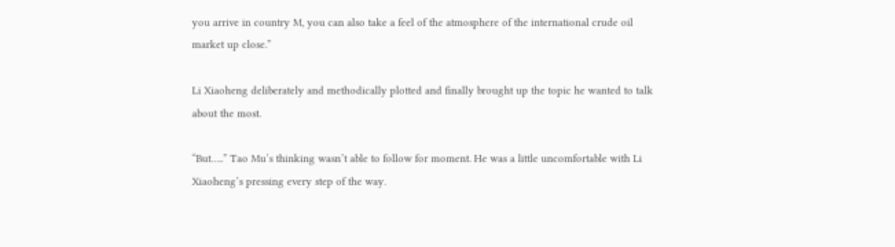you arrive in country M, you can also take a feel of the atmosphere of the international crude oil market up close.”

Li Xiaoheng deliberately and methodically plotted and finally brought up the topic he wanted to talk about the most.

“But…..” Tao Mu’s thinking wasn’t able to follow for moment. He was a little uncomfortable with Li Xiaoheng’s pressing every step of the way.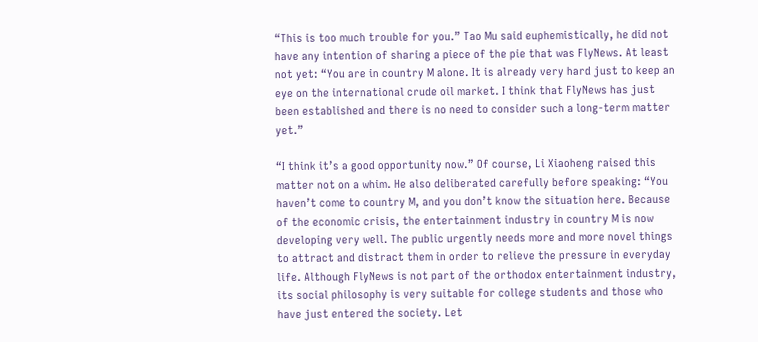“This is too much trouble for you.” Tao Mu said euphemistically, he did not have any intention of sharing a piece of the pie that was FlyNews. At least not yet: “You are in country M alone. It is already very hard just to keep an eye on the international crude oil market. I think that FlyNews has just been established and there is no need to consider such a long-term matter yet.”

“I think it’s a good opportunity now.” Of course, Li Xiaoheng raised this matter not on a whim. He also deliberated carefully before speaking: “You haven’t come to country M, and you don’t know the situation here. Because of the economic crisis, the entertainment industry in country M is now developing very well. The public urgently needs more and more novel things to attract and distract them in order to relieve the pressure in everyday life. Although FlyNews is not part of the orthodox entertainment industry, its social philosophy is very suitable for college students and those who have just entered the society. Let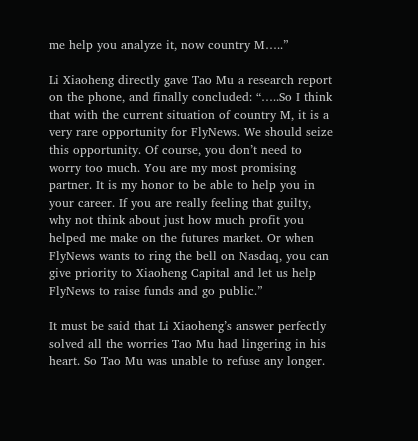me help you analyze it, now country M…..”

Li Xiaoheng directly gave Tao Mu a research report on the phone, and finally concluded: “…..So I think that with the current situation of country M, it is a very rare opportunity for FlyNews. We should seize this opportunity. Of course, you don’t need to worry too much. You are my most promising partner. It is my honor to be able to help you in your career. If you are really feeling that guilty, why not think about just how much profit you helped me make on the futures market. Or when FlyNews wants to ring the bell on Nasdaq, you can give priority to Xiaoheng Capital and let us help FlyNews to raise funds and go public.”

It must be said that Li Xiaoheng’s answer perfectly solved all the worries Tao Mu had lingering in his heart. So Tao Mu was unable to refuse any longer.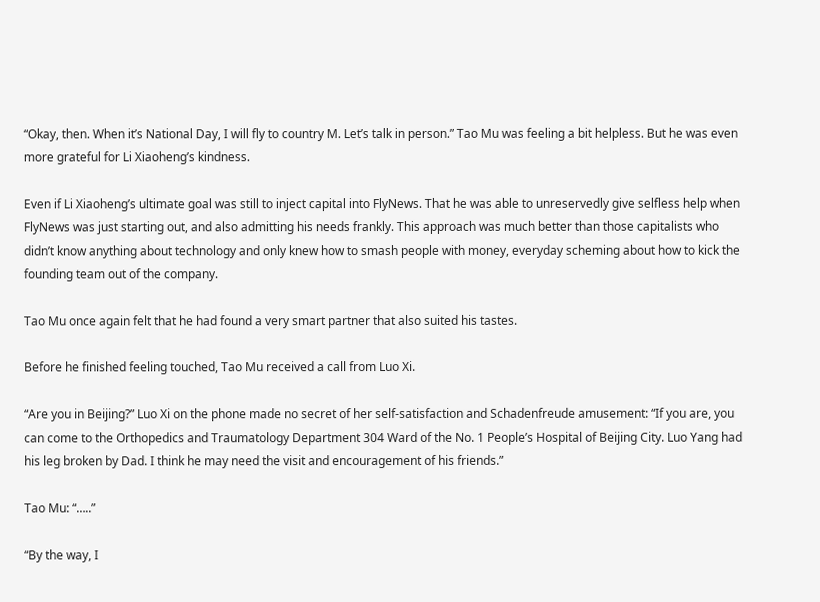“Okay, then. When it’s National Day, I will fly to country M. Let’s talk in person.” Tao Mu was feeling a bit helpless. But he was even more grateful for Li Xiaoheng’s kindness.

Even if Li Xiaoheng’s ultimate goal was still to inject capital into FlyNews. That he was able to unreservedly give selfless help when FlyNews was just starting out, and also admitting his needs frankly. This approach was much better than those capitalists who didn’t know anything about technology and only knew how to smash people with money, everyday scheming about how to kick the founding team out of the company.

Tao Mu once again felt that he had found a very smart partner that also suited his tastes.

Before he finished feeling touched, Tao Mu received a call from Luo Xi.

“Are you in Beijing?” Luo Xi on the phone made no secret of her self-satisfaction and Schadenfreude amusement: “If you are, you can come to the Orthopedics and Traumatology Department 304 Ward of the No. 1 People’s Hospital of Beijing City. Luo Yang had his leg broken by Dad. I think he may need the visit and encouragement of his friends.”

Tao Mu: “…..”

“By the way, I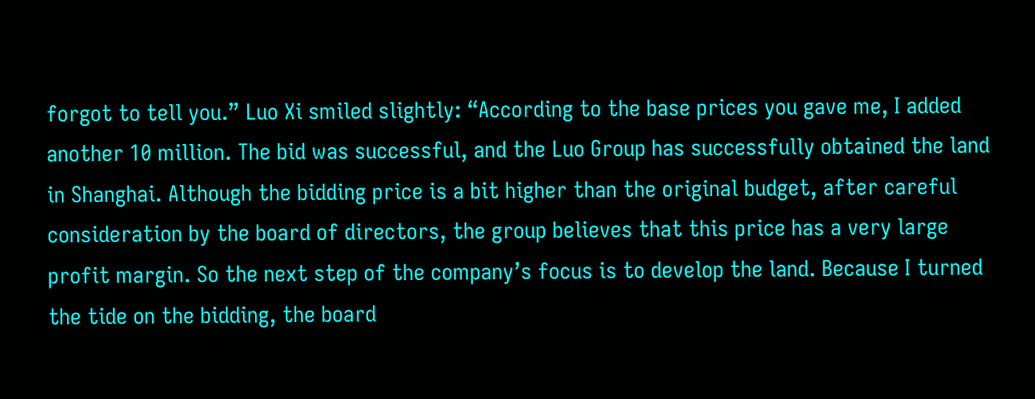forgot to tell you.” Luo Xi smiled slightly: “According to the base prices you gave me, I added another 10 million. The bid was successful, and the Luo Group has successfully obtained the land in Shanghai. Although the bidding price is a bit higher than the original budget, after careful consideration by the board of directors, the group believes that this price has a very large profit margin. So the next step of the company’s focus is to develop the land. Because I turned the tide on the bidding, the board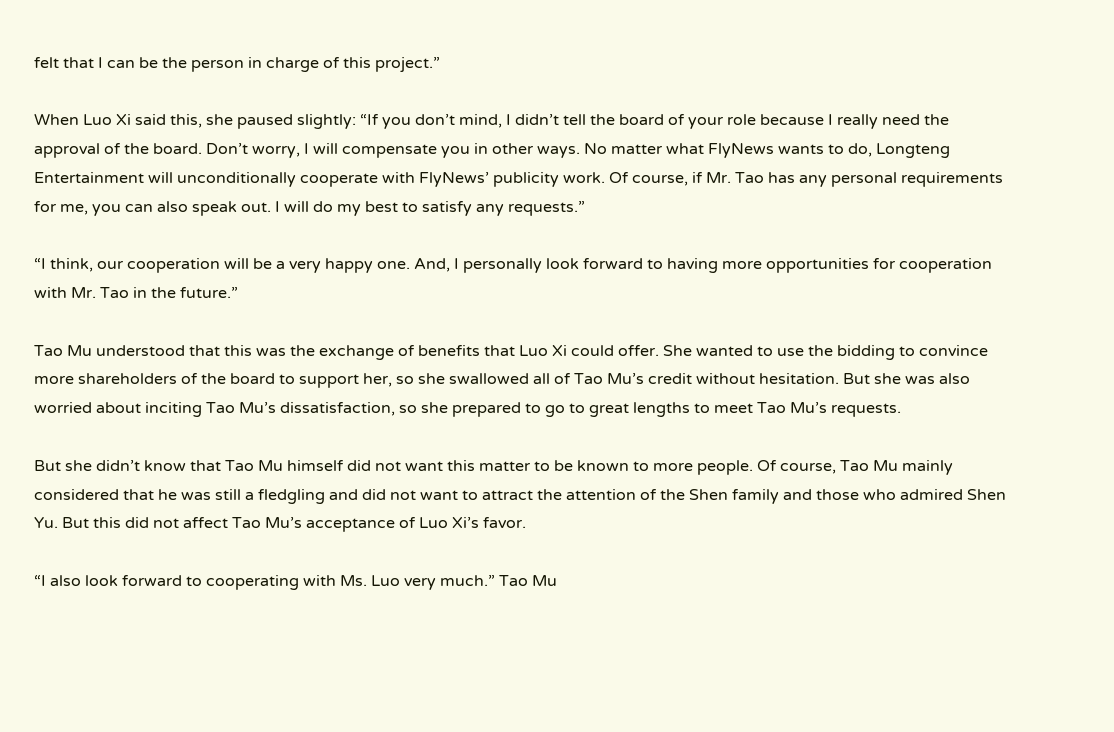felt that I can be the person in charge of this project.”

When Luo Xi said this, she paused slightly: “If you don’t mind, I didn’t tell the board of your role because I really need the approval of the board. Don’t worry, I will compensate you in other ways. No matter what FlyNews wants to do, Longteng Entertainment will unconditionally cooperate with FlyNews’ publicity work. Of course, if Mr. Tao has any personal requirements for me, you can also speak out. I will do my best to satisfy any requests.”

“I think, our cooperation will be a very happy one. And, I personally look forward to having more opportunities for cooperation with Mr. Tao in the future.”

Tao Mu understood that this was the exchange of benefits that Luo Xi could offer. She wanted to use the bidding to convince more shareholders of the board to support her, so she swallowed all of Tao Mu’s credit without hesitation. But she was also worried about inciting Tao Mu’s dissatisfaction, so she prepared to go to great lengths to meet Tao Mu’s requests.

But she didn’t know that Tao Mu himself did not want this matter to be known to more people. Of course, Tao Mu mainly considered that he was still a fledgling and did not want to attract the attention of the Shen family and those who admired Shen Yu. But this did not affect Tao Mu’s acceptance of Luo Xi’s favor.

“I also look forward to cooperating with Ms. Luo very much.” Tao Mu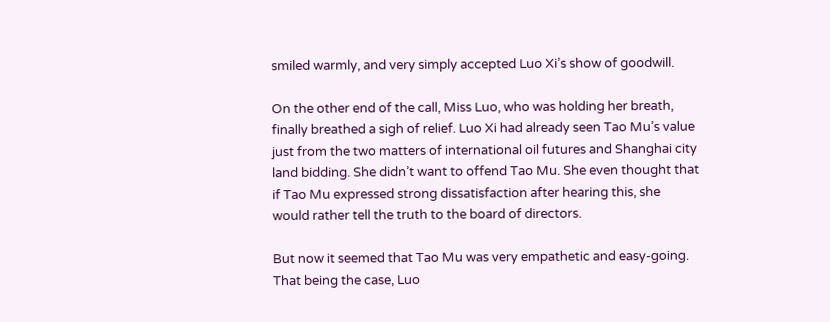smiled warmly, and very simply accepted Luo Xi’s show of goodwill.

On the other end of the call, Miss Luo, who was holding her breath, finally breathed a sigh of relief. Luo Xi had already seen Tao Mu’s value just from the two matters of international oil futures and Shanghai city land bidding. She didn’t want to offend Tao Mu. She even thought that if Tao Mu expressed strong dissatisfaction after hearing this, she would rather tell the truth to the board of directors.

But now it seemed that Tao Mu was very empathetic and easy-going. That being the case, Luo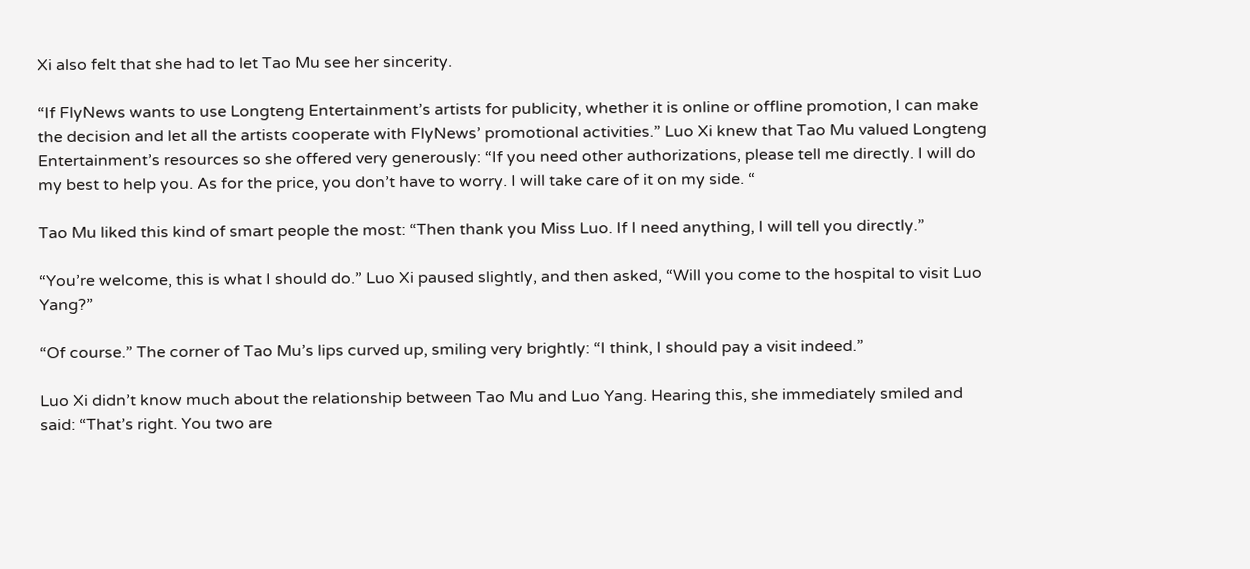Xi also felt that she had to let Tao Mu see her sincerity.

“If FlyNews wants to use Longteng Entertainment’s artists for publicity, whether it is online or offline promotion, I can make the decision and let all the artists cooperate with FlyNews’ promotional activities.” Luo Xi knew that Tao Mu valued Longteng Entertainment’s resources so she offered very generously: “If you need other authorizations, please tell me directly. I will do my best to help you. As for the price, you don’t have to worry. I will take care of it on my side. “

Tao Mu liked this kind of smart people the most: “Then thank you Miss Luo. If I need anything, I will tell you directly.”

“You’re welcome, this is what I should do.” Luo Xi paused slightly, and then asked, “Will you come to the hospital to visit Luo Yang?”

“Of course.” The corner of Tao Mu’s lips curved up, smiling very brightly: “I think, I should pay a visit indeed.”

Luo Xi didn’t know much about the relationship between Tao Mu and Luo Yang. Hearing this, she immediately smiled and said: “That’s right. You two are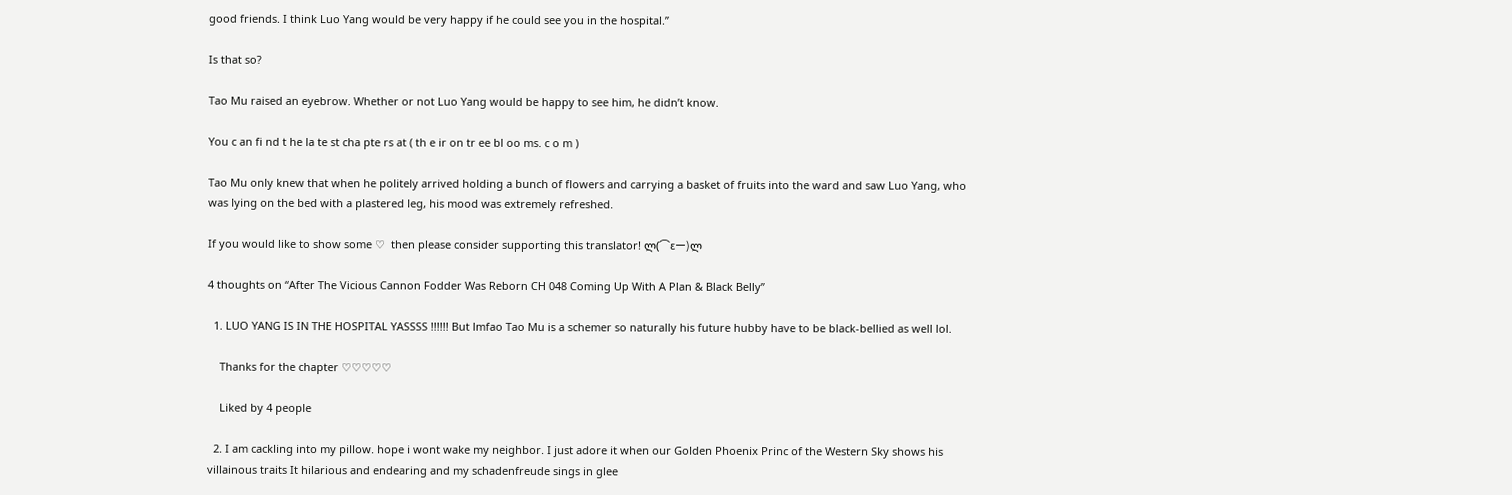good friends. I think Luo Yang would be very happy if he could see you in the hospital.”

Is that so?

Tao Mu raised an eyebrow. Whether or not Luo Yang would be happy to see him, he didn’t know.

You c an fi nd t he la te st cha pte rs at ( th e ir on tr ee bl oo ms. c o m )

Tao Mu only knew that when he politely arrived holding a bunch of flowers and carrying a basket of fruits into the ward and saw Luo Yang, who was lying on the bed with a plastered leg, his mood was extremely refreshed.

If you would like to show some ♡  then please consider supporting this translator! ლ(⌒εー)ლ

4 thoughts on “After The Vicious Cannon Fodder Was Reborn CH 048 Coming Up With A Plan & Black Belly”

  1. LUO YANG IS IN THE HOSPITAL YASSSS !!!!!! But lmfao Tao Mu is a schemer so naturally his future hubby have to be black-bellied as well lol.

    Thanks for the chapter ♡♡♡♡♡

    Liked by 4 people

  2. I am cackling into my pillow. hope i wont wake my neighbor. I just adore it when our Golden Phoenix Princ of the Western Sky shows his villainous traits It hilarious and endearing and my schadenfreude sings in glee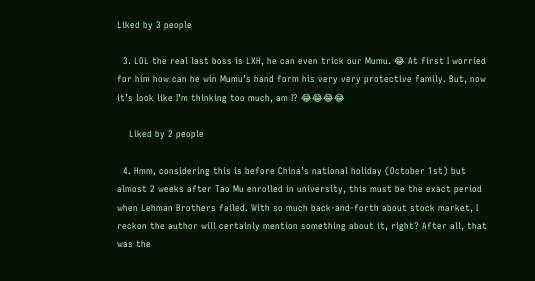Liked by 3 people

  3. LOL the real last boss is LXH, he can even trick our Mumu. 😂 At first I worried for him how can he win Mumu’s hand form his very very protective family. But, now it’s look like I’m thinking too much, am I? 😂😂😂😂

    Liked by 2 people

  4. Hmm, considering this is before China’s national holiday (October 1st) but almost 2 weeks after Tao Mu enrolled in university, this must be the exact period when Lehman Brothers failed. With so much back-and-forth about stock market, I reckon the author will certainly mention something about it, right? After all, that was the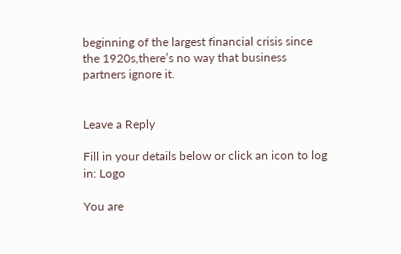beginning of the largest financial crisis since the 1920s,there’s no way that business partners ignore it.


Leave a Reply

Fill in your details below or click an icon to log in: Logo

You are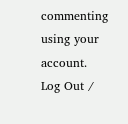commenting using your account. Log Out /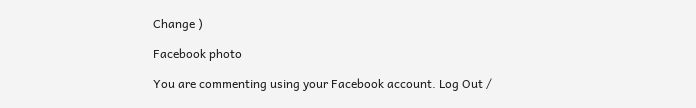Change )

Facebook photo

You are commenting using your Facebook account. Log Out /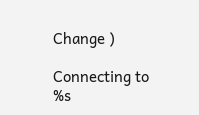Change )

Connecting to %s